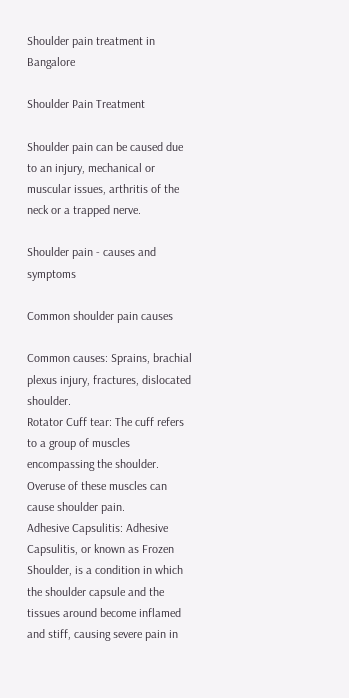Shoulder pain treatment in Bangalore

Shoulder Pain Treatment

Shoulder pain can be caused due to an injury, mechanical or muscular issues, arthritis of the neck or a trapped nerve.

Shoulder pain - causes and symptoms

Common shoulder pain causes

Common causes: Sprains, brachial plexus injury, fractures, dislocated shoulder.
Rotator Cuff tear: The cuff refers to a group of muscles encompassing the shoulder. Overuse of these muscles can cause shoulder pain.
Adhesive Capsulitis: Adhesive Capsulitis, or known as Frozen Shoulder, is a condition in which the shoulder capsule and the tissues around become inflamed and stiff, causing severe pain in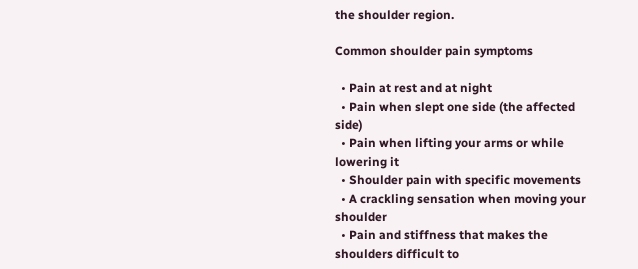the shoulder region.

Common shoulder pain symptoms

  • Pain at rest and at night
  • Pain when slept one side (the affected side)
  • Pain when lifting your arms or while lowering it
  • Shoulder pain with specific movements
  • A crackling sensation when moving your shoulder
  • Pain and stiffness that makes the shoulders difficult to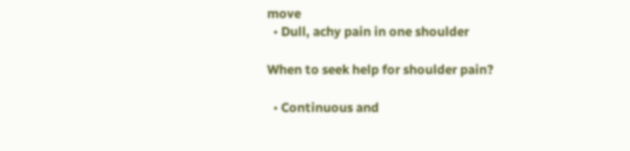move
  • Dull, achy pain in one shoulder

When to seek help for shoulder pain?

  • Continuous and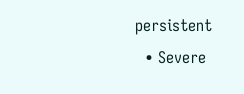persistent
  • Severe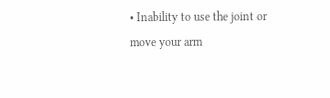• Inability to use the joint or move your arm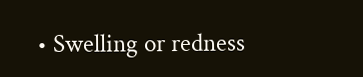• Swelling or redness